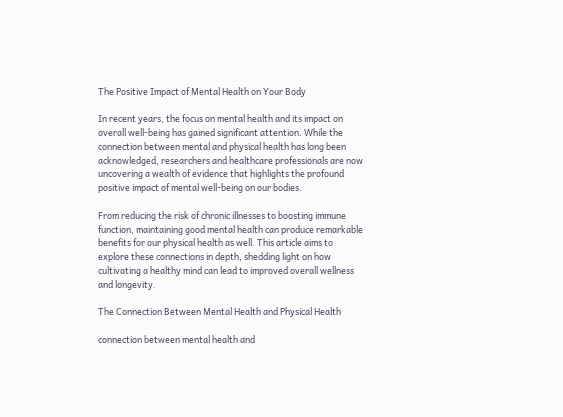The Positive Impact of Mental Health on Your Body

In recent years, the focus on mental health and its impact on overall well-being has gained significant attention. While the connection between mental and physical health has long been acknowledged, researchers and healthcare professionals are now uncovering a wealth of evidence that highlights the profound positive impact of mental well-being on our bodies.

From reducing the risk of chronic illnesses to boosting immune function, maintaining good mental health can produce remarkable benefits for our physical health as well. This article aims to explore these connections in depth, shedding light on how cultivating a healthy mind can lead to improved overall wellness and longevity.

The Connection Between Mental Health and Physical Health

connection between mental health and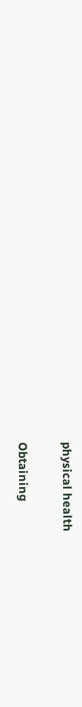physical health

Obtaining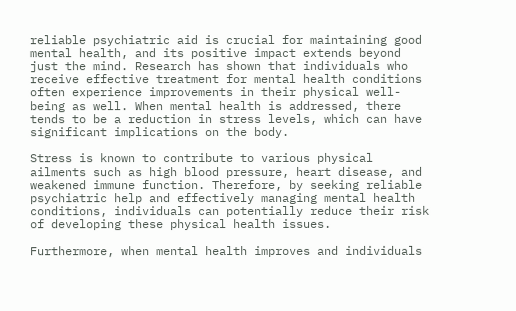reliable psychiatric aid is crucial for maintaining good mental health, and its positive impact extends beyond just the mind. Research has shown that individuals who receive effective treatment for mental health conditions often experience improvements in their physical well-being as well. When mental health is addressed, there tends to be a reduction in stress levels, which can have significant implications on the body.

Stress is known to contribute to various physical ailments such as high blood pressure, heart disease, and weakened immune function. Therefore, by seeking reliable psychiatric help and effectively managing mental health conditions, individuals can potentially reduce their risk of developing these physical health issues.

Furthermore, when mental health improves and individuals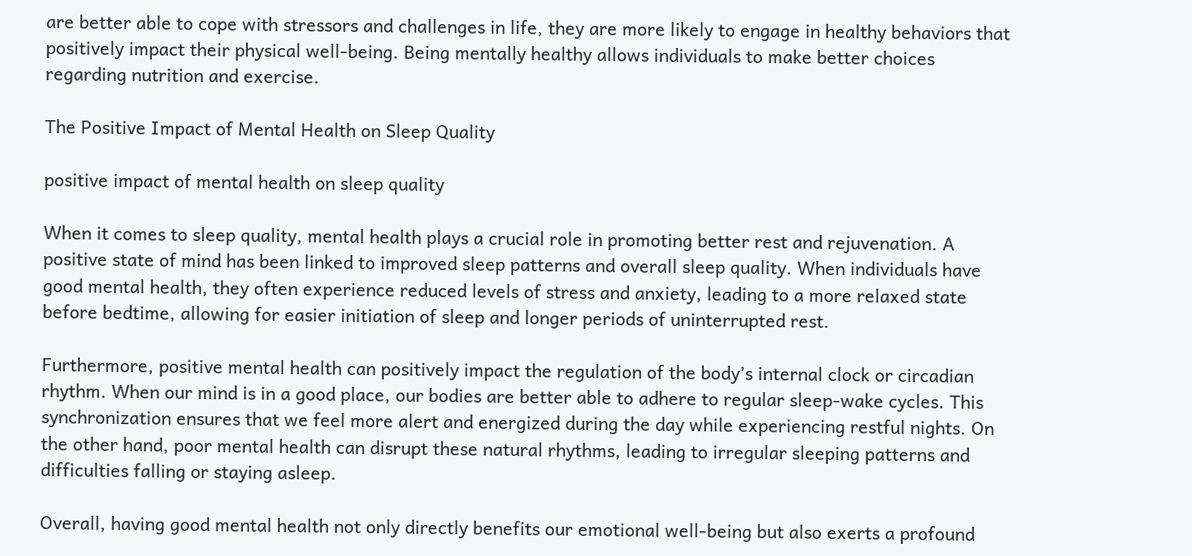are better able to cope with stressors and challenges in life, they are more likely to engage in healthy behaviors that positively impact their physical well-being. Being mentally healthy allows individuals to make better choices regarding nutrition and exercise.

The Positive Impact of Mental Health on Sleep Quality

positive impact of mental health on sleep quality

When it comes to sleep quality, mental health plays a crucial role in promoting better rest and rejuvenation. A positive state of mind has been linked to improved sleep patterns and overall sleep quality. When individuals have good mental health, they often experience reduced levels of stress and anxiety, leading to a more relaxed state before bedtime, allowing for easier initiation of sleep and longer periods of uninterrupted rest.

Furthermore, positive mental health can positively impact the regulation of the body’s internal clock or circadian rhythm. When our mind is in a good place, our bodies are better able to adhere to regular sleep-wake cycles. This synchronization ensures that we feel more alert and energized during the day while experiencing restful nights. On the other hand, poor mental health can disrupt these natural rhythms, leading to irregular sleeping patterns and difficulties falling or staying asleep.

Overall, having good mental health not only directly benefits our emotional well-being but also exerts a profound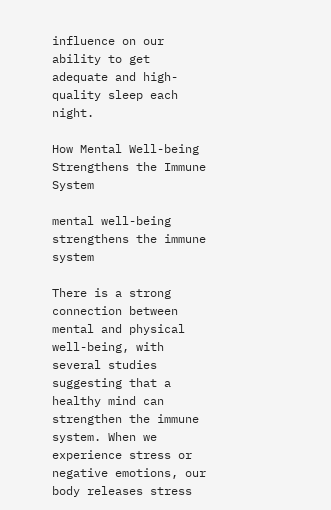influence on our ability to get adequate and high-quality sleep each night.

How Mental Well-being Strengthens the Immune System

mental well-being strengthens the immune system

There is a strong connection between mental and physical well-being, with several studies suggesting that a healthy mind can strengthen the immune system. When we experience stress or negative emotions, our body releases stress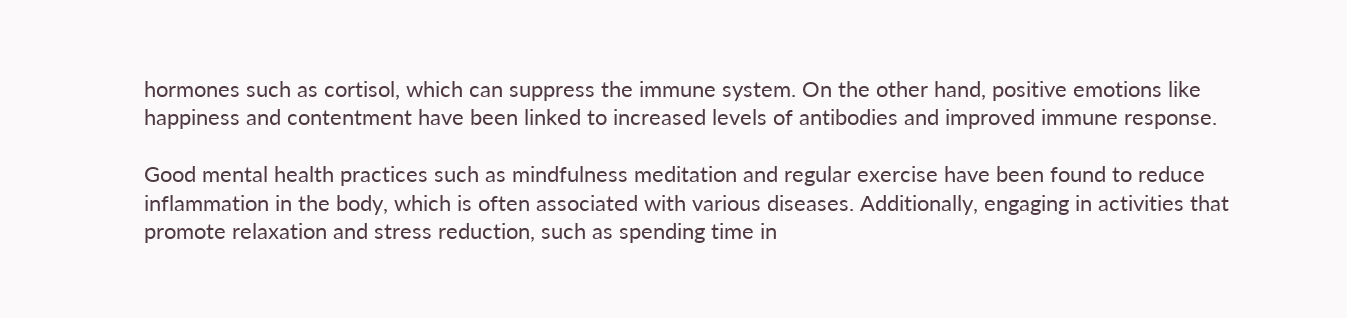hormones such as cortisol, which can suppress the immune system. On the other hand, positive emotions like happiness and contentment have been linked to increased levels of antibodies and improved immune response.

Good mental health practices such as mindfulness meditation and regular exercise have been found to reduce inflammation in the body, which is often associated with various diseases. Additionally, engaging in activities that promote relaxation and stress reduction, such as spending time in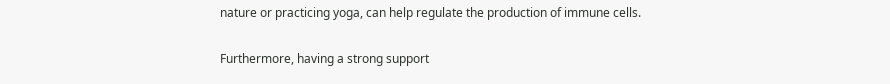nature or practicing yoga, can help regulate the production of immune cells.

Furthermore, having a strong support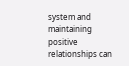system and maintaining positive relationships can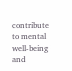contribute to mental well-being and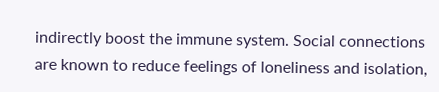indirectly boost the immune system. Social connections are known to reduce feelings of loneliness and isolation,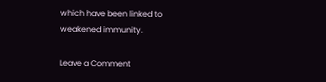which have been linked to weakened immunity.

Leave a Comment